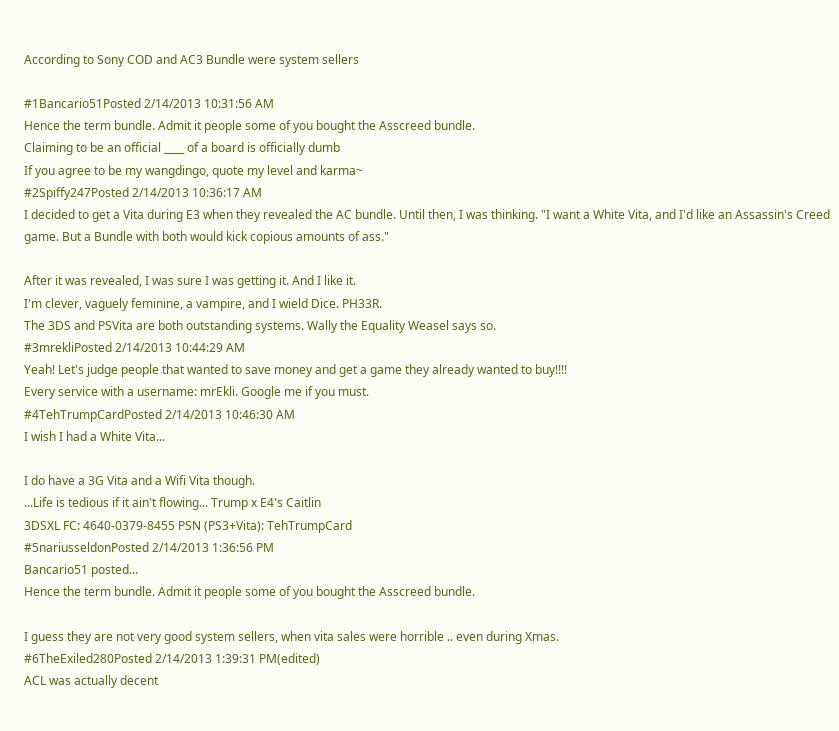According to Sony COD and AC3 Bundle were system sellers

#1Bancario51Posted 2/14/2013 10:31:56 AM
Hence the term bundle. Admit it people some of you bought the Asscreed bundle.
Claiming to be an official ____ of a board is officially dumb
If you agree to be my wangdingo, quote my level and karma~
#2Spiffy247Posted 2/14/2013 10:36:17 AM
I decided to get a Vita during E3 when they revealed the AC bundle. Until then, I was thinking. "I want a White Vita, and I'd like an Assassin's Creed game. But a Bundle with both would kick copious amounts of ass."

After it was revealed, I was sure I was getting it. And I like it.
I'm clever, vaguely feminine, a vampire, and I wield Dice. PH33R.
The 3DS and PSVita are both outstanding systems. Wally the Equality Weasel says so.
#3mrekliPosted 2/14/2013 10:44:29 AM
Yeah! Let's judge people that wanted to save money and get a game they already wanted to buy!!!!
Every service with a username: mrEkli. Google me if you must.
#4TehTrumpCardPosted 2/14/2013 10:46:30 AM
I wish I had a White Vita...

I do have a 3G Vita and a Wifi Vita though.
...Life is tedious if it ain't flowing... Trump x E4's Caitlin
3DSXL FC: 4640-0379-8455 PSN (PS3+Vita): TehTrumpCard
#5nariusseldonPosted 2/14/2013 1:36:56 PM
Bancario51 posted...
Hence the term bundle. Admit it people some of you bought the Asscreed bundle.

I guess they are not very good system sellers, when vita sales were horrible .. even during Xmas.
#6TheExiled280Posted 2/14/2013 1:39:31 PM(edited)
ACL was actually decent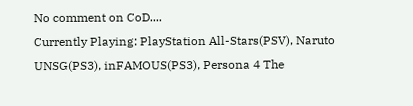No comment on CoD....
Currently Playing: PlayStation All-Stars(PSV), Naruto UNSG(PS3), inFAMOUS(PS3), Persona 4 The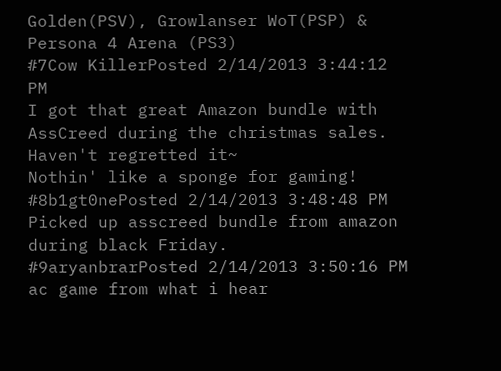Golden(PSV), Growlanser WoT(PSP) & Persona 4 Arena (PS3)
#7Cow KillerPosted 2/14/2013 3:44:12 PM
I got that great Amazon bundle with AssCreed during the christmas sales. Haven't regretted it~
Nothin' like a sponge for gaming!
#8b1gt0nePosted 2/14/2013 3:48:48 PM
Picked up asscreed bundle from amazon during black Friday.
#9aryanbrarPosted 2/14/2013 3:50:16 PM
ac game from what i hear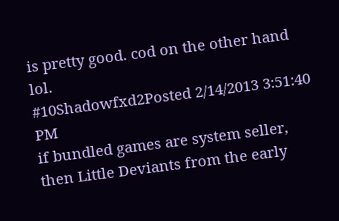is pretty good. cod on the other hand lol.
#10Shadowfxd2Posted 2/14/2013 3:51:40 PM
if bundled games are system seller, then Little Deviants from the early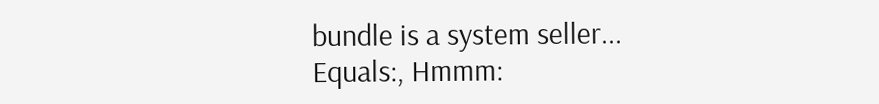bundle is a system seller...
Equals:, Hmmm: